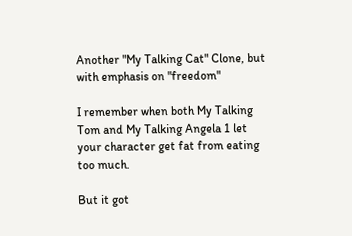Another "My Talking Cat" Clone, but with emphasis on "freedom"

I remember when both My Talking Tom and My Talking Angela 1 let your character get fat from eating too much.

But it got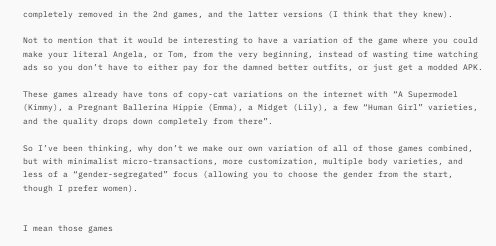completely removed in the 2nd games, and the latter versions (I think that they knew).

Not to mention that it would be interesting to have a variation of the game where you could make your literal Angela, or Tom, from the very beginning, instead of wasting time watching ads so you don’t have to either pay for the damned better outfits, or just get a modded APK.

These games already have tons of copy-cat variations on the internet with “A Supermodel (Kimmy), a Pregnant Ballerina Hippie (Emma), a Midget (Lily), a few “Human Girl” varieties, and the quality drops down completely from there”.

So I’ve been thinking, why don’t we make our own variation of all of those games combined, but with minimalist micro-transactions, more customization, multiple body varieties, and less of a “gender-segregated” focus (allowing you to choose the gender from the start, though I prefer women).


I mean those games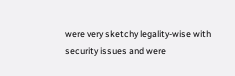were very sketchy legality-wise with security issues and were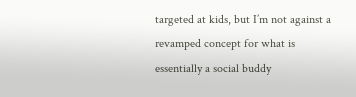targeted at kids, but I’m not against a revamped concept for what is essentially a social buddy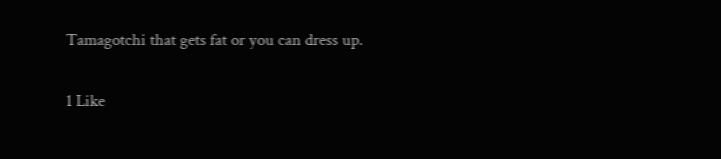Tamagotchi that gets fat or you can dress up.

1 Like